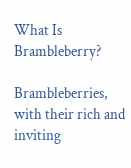What Is Brambleberry?

Brambleberries, with their rich and inviting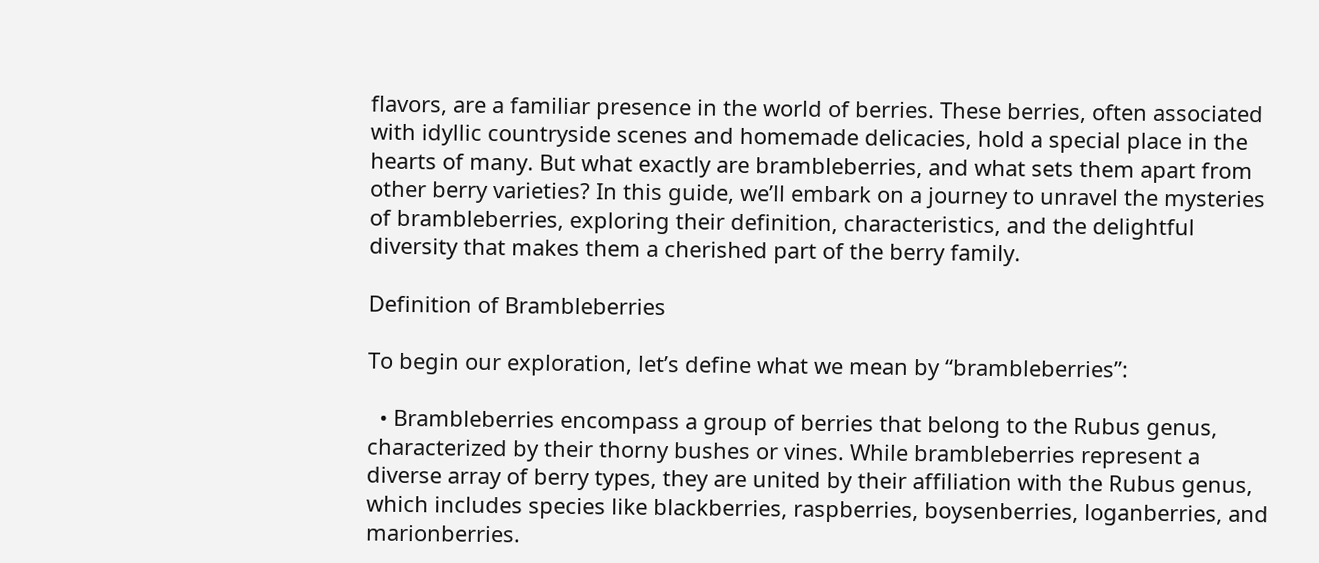flavors, are a familiar presence in the world of berries. These berries, often associated with idyllic countryside scenes and homemade delicacies, hold a special place in the hearts of many. But what exactly are brambleberries, and what sets them apart from other berry varieties? In this guide, we’ll embark on a journey to unravel the mysteries of brambleberries, exploring their definition, characteristics, and the delightful diversity that makes them a cherished part of the berry family.

Definition of Brambleberries

To begin our exploration, let’s define what we mean by “brambleberries”:

  • Brambleberries encompass a group of berries that belong to the Rubus genus, characterized by their thorny bushes or vines. While brambleberries represent a diverse array of berry types, they are united by their affiliation with the Rubus genus, which includes species like blackberries, raspberries, boysenberries, loganberries, and marionberries.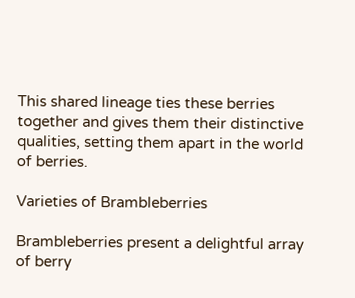This shared lineage ties these berries together and gives them their distinctive qualities, setting them apart in the world of berries.

Varieties of Brambleberries

Brambleberries present a delightful array of berry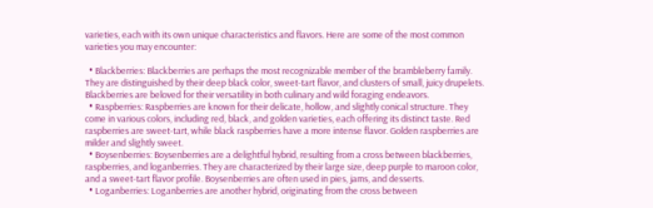varieties, each with its own unique characteristics and flavors. Here are some of the most common varieties you may encounter:

  • Blackberries: Blackberries are perhaps the most recognizable member of the brambleberry family. They are distinguished by their deep black color, sweet-tart flavor, and clusters of small, juicy drupelets. Blackberries are beloved for their versatility in both culinary and wild foraging endeavors.
  • Raspberries: Raspberries are known for their delicate, hollow, and slightly conical structure. They come in various colors, including red, black, and golden varieties, each offering its distinct taste. Red raspberries are sweet-tart, while black raspberries have a more intense flavor. Golden raspberries are milder and slightly sweet.
  • Boysenberries: Boysenberries are a delightful hybrid, resulting from a cross between blackberries, raspberries, and loganberries. They are characterized by their large size, deep purple to maroon color, and a sweet-tart flavor profile. Boysenberries are often used in pies, jams, and desserts.
  • Loganberries: Loganberries are another hybrid, originating from the cross between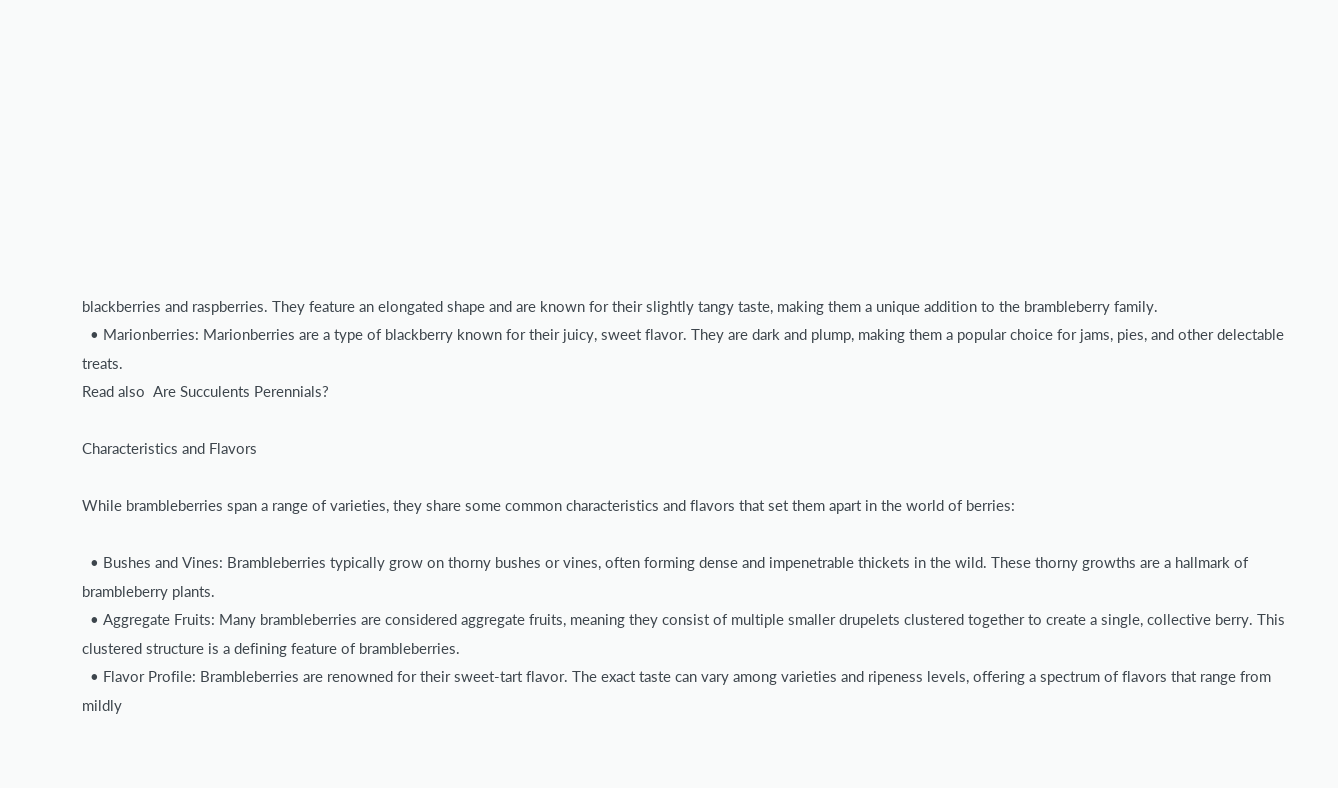blackberries and raspberries. They feature an elongated shape and are known for their slightly tangy taste, making them a unique addition to the brambleberry family.
  • Marionberries: Marionberries are a type of blackberry known for their juicy, sweet flavor. They are dark and plump, making them a popular choice for jams, pies, and other delectable treats.
Read also  Are Succulents Perennials?

Characteristics and Flavors

While brambleberries span a range of varieties, they share some common characteristics and flavors that set them apart in the world of berries:

  • Bushes and Vines: Brambleberries typically grow on thorny bushes or vines, often forming dense and impenetrable thickets in the wild. These thorny growths are a hallmark of brambleberry plants.
  • Aggregate Fruits: Many brambleberries are considered aggregate fruits, meaning they consist of multiple smaller drupelets clustered together to create a single, collective berry. This clustered structure is a defining feature of brambleberries.
  • Flavor Profile: Brambleberries are renowned for their sweet-tart flavor. The exact taste can vary among varieties and ripeness levels, offering a spectrum of flavors that range from mildly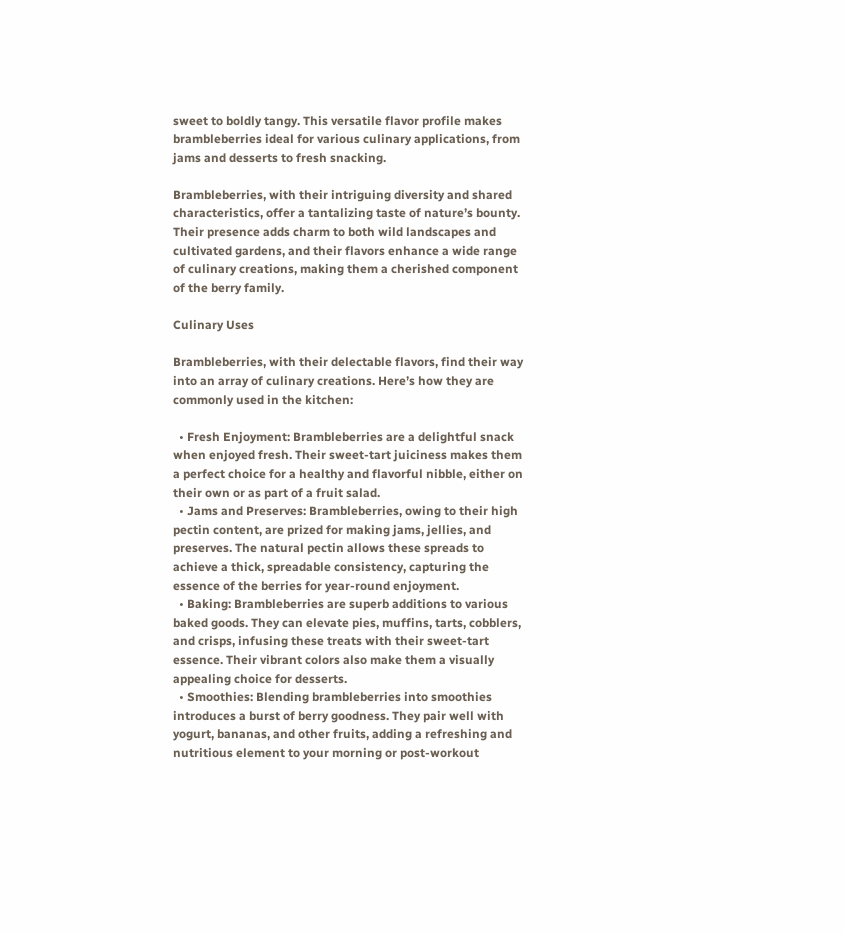sweet to boldly tangy. This versatile flavor profile makes brambleberries ideal for various culinary applications, from jams and desserts to fresh snacking.

Brambleberries, with their intriguing diversity and shared characteristics, offer a tantalizing taste of nature’s bounty. Their presence adds charm to both wild landscapes and cultivated gardens, and their flavors enhance a wide range of culinary creations, making them a cherished component of the berry family.

Culinary Uses

Brambleberries, with their delectable flavors, find their way into an array of culinary creations. Here’s how they are commonly used in the kitchen:

  • Fresh Enjoyment: Brambleberries are a delightful snack when enjoyed fresh. Their sweet-tart juiciness makes them a perfect choice for a healthy and flavorful nibble, either on their own or as part of a fruit salad.
  • Jams and Preserves: Brambleberries, owing to their high pectin content, are prized for making jams, jellies, and preserves. The natural pectin allows these spreads to achieve a thick, spreadable consistency, capturing the essence of the berries for year-round enjoyment.
  • Baking: Brambleberries are superb additions to various baked goods. They can elevate pies, muffins, tarts, cobblers, and crisps, infusing these treats with their sweet-tart essence. Their vibrant colors also make them a visually appealing choice for desserts.
  • Smoothies: Blending brambleberries into smoothies introduces a burst of berry goodness. They pair well with yogurt, bananas, and other fruits, adding a refreshing and nutritious element to your morning or post-workout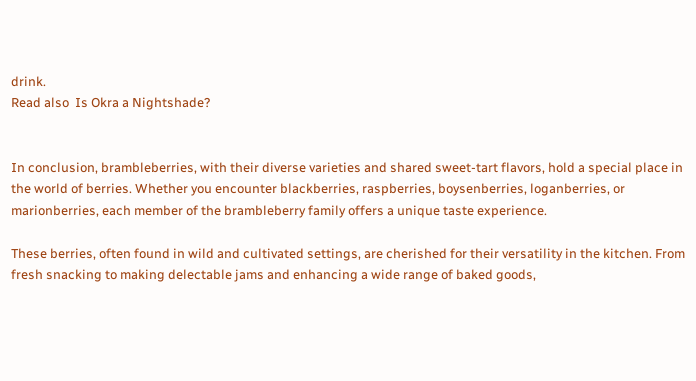drink.
Read also  Is Okra a Nightshade?


In conclusion, brambleberries, with their diverse varieties and shared sweet-tart flavors, hold a special place in the world of berries. Whether you encounter blackberries, raspberries, boysenberries, loganberries, or marionberries, each member of the brambleberry family offers a unique taste experience.

These berries, often found in wild and cultivated settings, are cherished for their versatility in the kitchen. From fresh snacking to making delectable jams and enhancing a wide range of baked goods,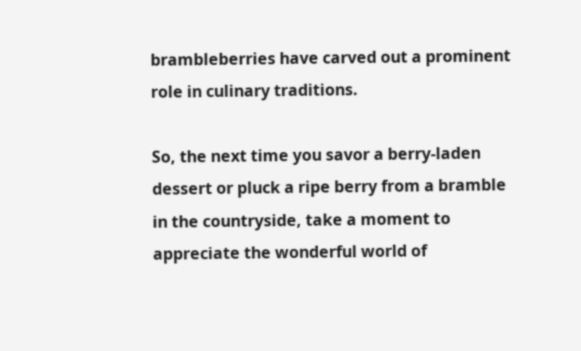brambleberries have carved out a prominent role in culinary traditions.

So, the next time you savor a berry-laden dessert or pluck a ripe berry from a bramble in the countryside, take a moment to appreciate the wonderful world of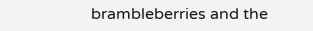brambleberries and the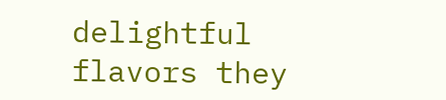delightful flavors they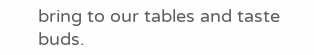bring to our tables and taste buds.